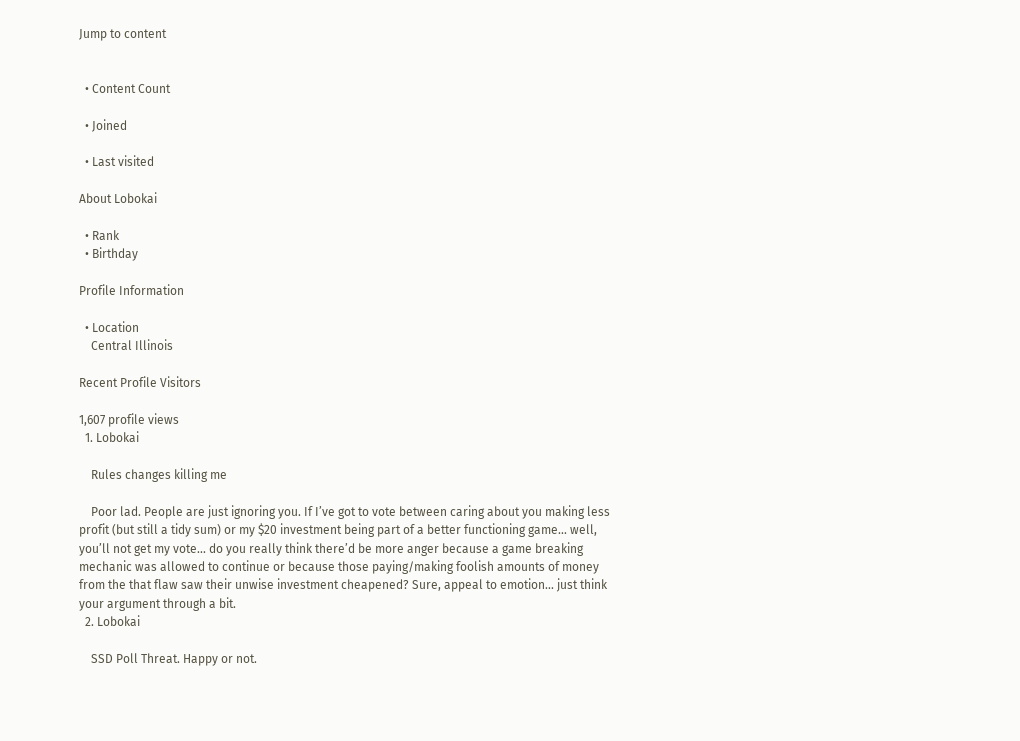Jump to content


  • Content Count

  • Joined

  • Last visited

About Lobokai

  • Rank
  • Birthday

Profile Information

  • Location
    Central Illinois

Recent Profile Visitors

1,607 profile views
  1. Lobokai

    Rules changes killing me

    Poor lad. People are just ignoring you. If I’ve got to vote between caring about you making less profit (but still a tidy sum) or my $20 investment being part of a better functioning game... well, you’ll not get my vote... do you really think there’d be more anger because a game breaking mechanic was allowed to continue or because those paying/making foolish amounts of money from the that flaw saw their unwise investment cheapened? Sure, appeal to emotion... just think your argument through a bit.
  2. Lobokai

    SSD Poll Threat. Happy or not.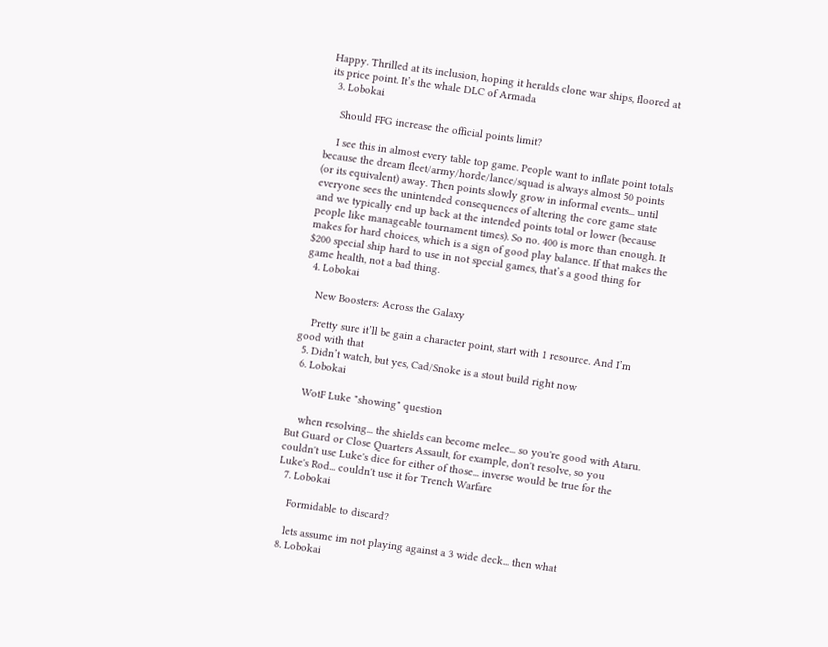Happy. Thrilled at its inclusion, hoping it heralds clone war ships, floored at its price point. It’s the whale DLC of Armada
  3. Lobokai

    Should FFG increase the official points limit?

    I see this in almost every table top game. People want to inflate point totals because the dream fleet/army/horde/lance/squad is always almost 50 points (or its equivalent) away. Then points slowly grow in informal events... until everyone sees the unintended consequences of altering the core game state and we typically end up back at the intended points total or lower (because people like manageable tournament times). So no. 400 is more than enough. It makes for hard choices, which is a sign of good play balance. If that makes the $200 special ship hard to use in not special games, that’s a good thing for game health, not a bad thing.
  4. Lobokai

    New Boosters: Across the Galaxy

    Pretty sure it’ll be gain a character point, start with 1 resource. And I’m good with that
  5. Didn’t watch, but yes, Cad/Snoke is a stout build right now
  6. Lobokai

    WotF Luke "showing" question

    when resolving... the shields can become melee... so you're good with Ataru. But Guard or Close Quarters Assault, for example, don't resolve, so you couldn't use Luke's dice for either of those... inverse would be true for the Luke's Rod... couldn't use it for Trench Warfare
  7. Lobokai

    Formidable to discard?

    lets assume im not playing against a 3 wide deck... then what
  8. Lobokai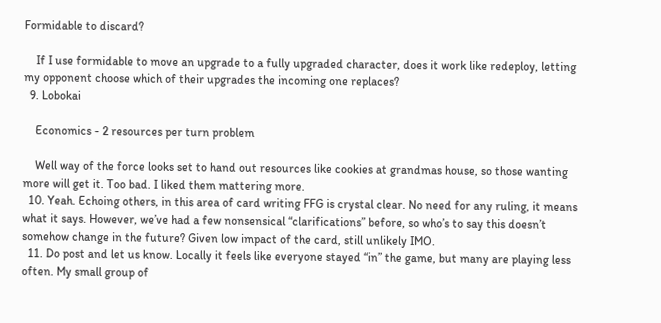Formidable to discard?

    If I use formidable to move an upgrade to a fully upgraded character, does it work like redeploy, letting my opponent choose which of their upgrades the incoming one replaces?
  9. Lobokai

    Economics - 2 resources per turn problem

    Well way of the force looks set to hand out resources like cookies at grandmas house, so those wanting more will get it. Too bad. I liked them mattering more.
  10. Yeah. Echoing others, in this area of card writing FFG is crystal clear. No need for any ruling, it means what it says. However, we’ve had a few nonsensical “clarifications” before, so who’s to say this doesn’t somehow change in the future? Given low impact of the card, still unlikely IMO.
  11. Do post and let us know. Locally it feels like everyone stayed “in” the game, but many are playing less often. My small group of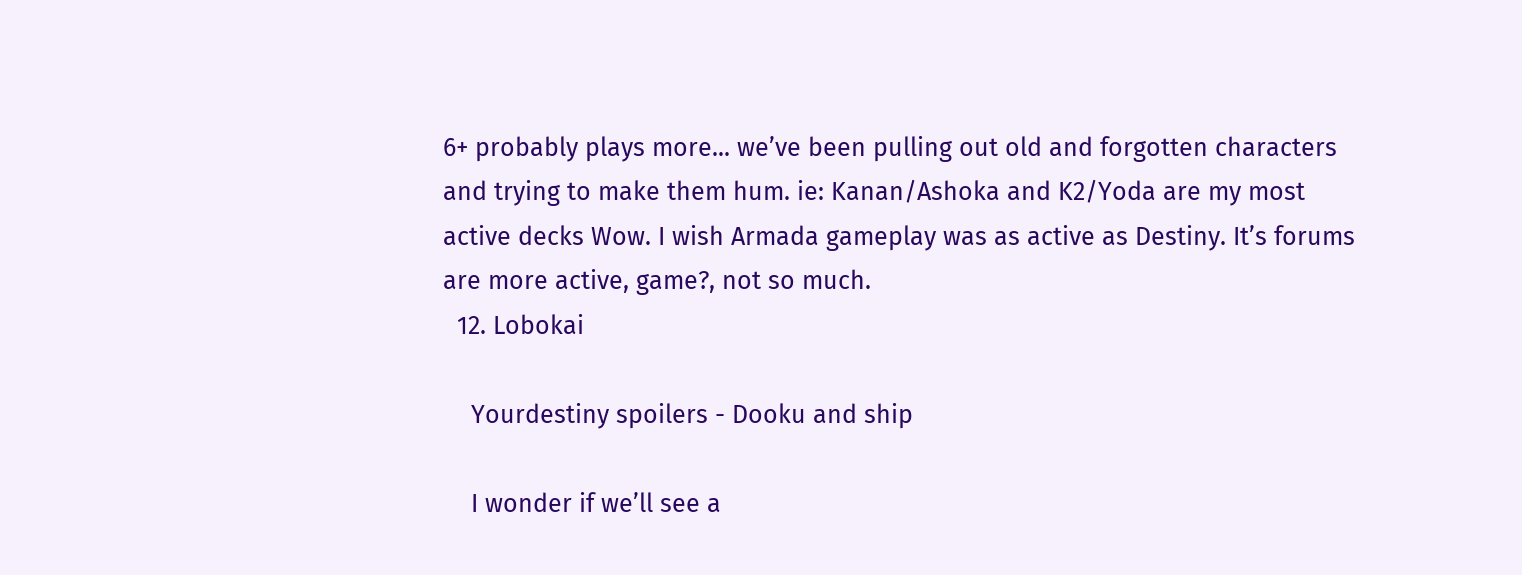6+ probably plays more... we’ve been pulling out old and forgotten characters and trying to make them hum. ie: Kanan/Ashoka and K2/Yoda are my most active decks Wow. I wish Armada gameplay was as active as Destiny. It’s forums are more active, game?, not so much.
  12. Lobokai

    Yourdestiny spoilers - Dooku and ship

    I wonder if we’ll see a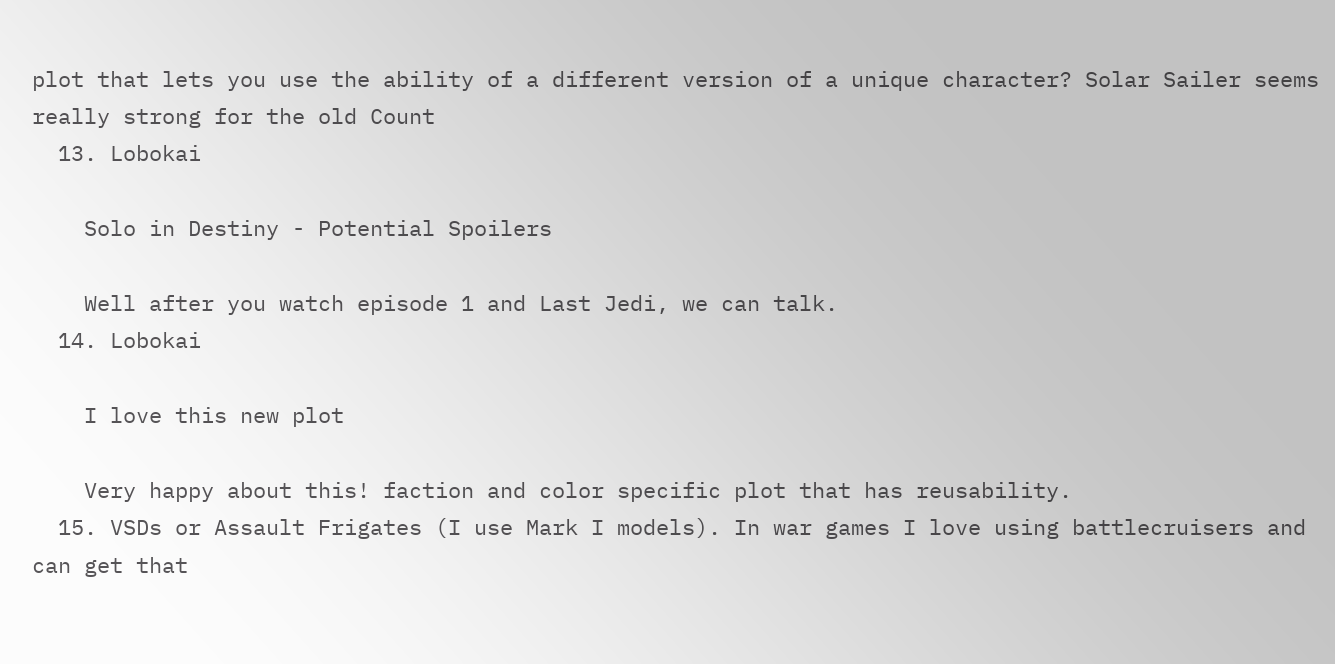plot that lets you use the ability of a different version of a unique character? Solar Sailer seems really strong for the old Count
  13. Lobokai

    Solo in Destiny - Potential Spoilers

    Well after you watch episode 1 and Last Jedi, we can talk.
  14. Lobokai

    I love this new plot

    Very happy about this! faction and color specific plot that has reusability.
  15. VSDs or Assault Frigates (I use Mark I models). In war games I love using battlecruisers and can get that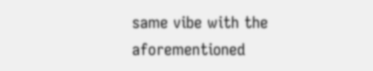same vibe with the aforementioned